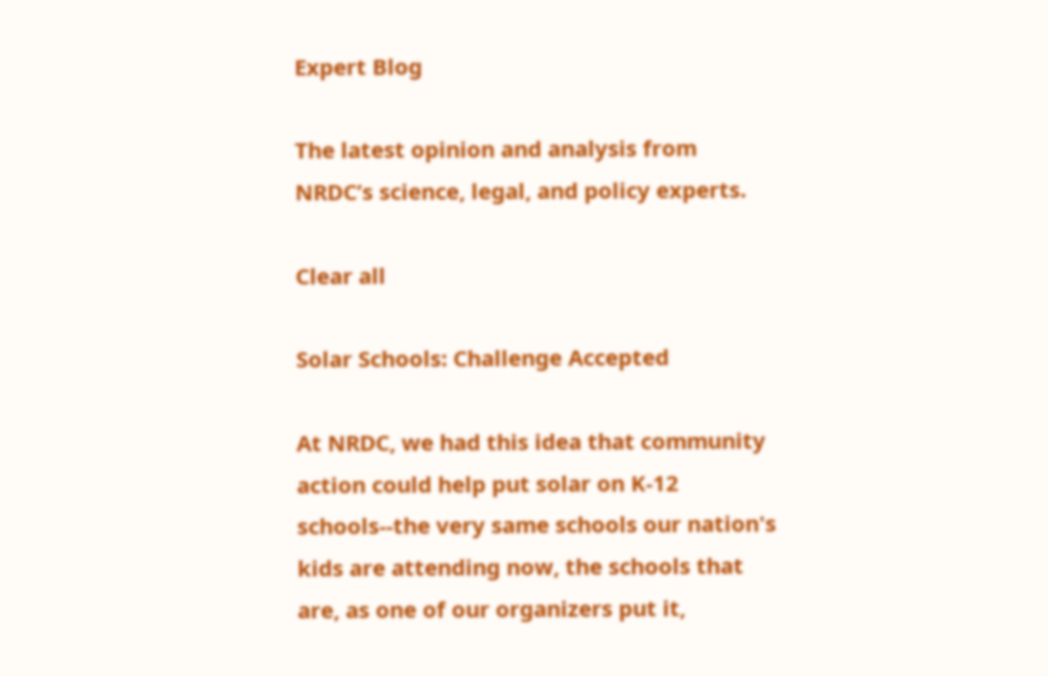Expert Blog

The latest opinion and analysis from NRDC’s science, legal, and policy experts.

Clear all

Solar Schools: Challenge Accepted

At NRDC, we had this idea that community action could help put solar on K-12 schools--the very same schools our nation's kids are attending now, the schools that are, as one of our organizers put it,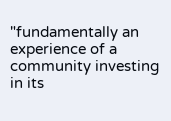"fundamentally an experience of a community investing in its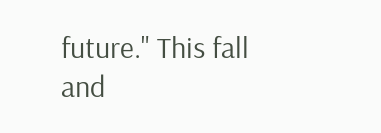future." This fall and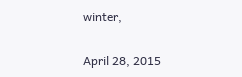winter,

April 28, 2015